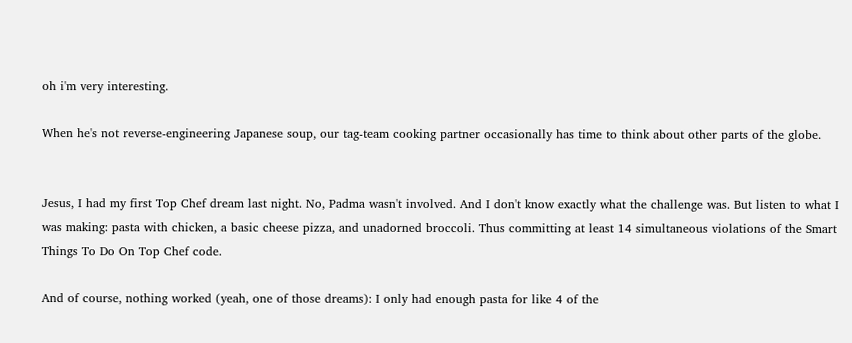oh i'm very interesting.

When he's not reverse-engineering Japanese soup, our tag-team cooking partner occasionally has time to think about other parts of the globe.


Jesus, I had my first Top Chef dream last night. No, Padma wasn't involved. And I don't know exactly what the challenge was. But listen to what I was making: pasta with chicken, a basic cheese pizza, and unadorned broccoli. Thus committing at least 14 simultaneous violations of the Smart Things To Do On Top Chef code.

And of course, nothing worked (yeah, one of those dreams): I only had enough pasta for like 4 of the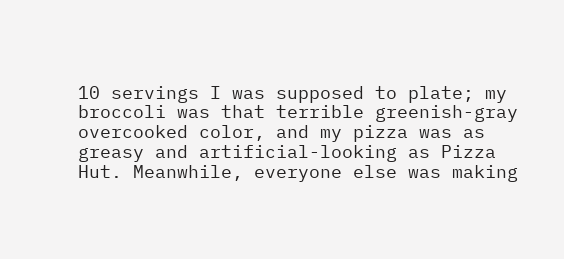10 servings I was supposed to plate; my broccoli was that terrible greenish-gray overcooked color, and my pizza was as greasy and artificial-looking as Pizza Hut. Meanwhile, everyone else was making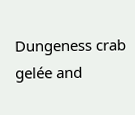Dungeness crab gelée and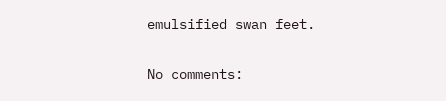emulsified swan feet.

No comments: